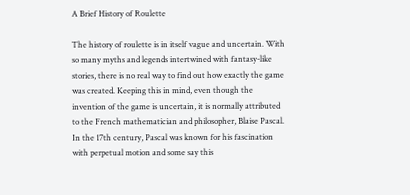A Brief History of Roulette

The history of roulette is in itself vague and uncertain. With so many myths and legends intertwined with fantasy-like stories, there is no real way to find out how exactly the game was created. Keeping this in mind, even though the invention of the game is uncertain, it is normally attributed to the French mathematician and philosopher, Blaise Pascal. In the 17th century, Pascal was known for his fascination with perpetual motion and some say this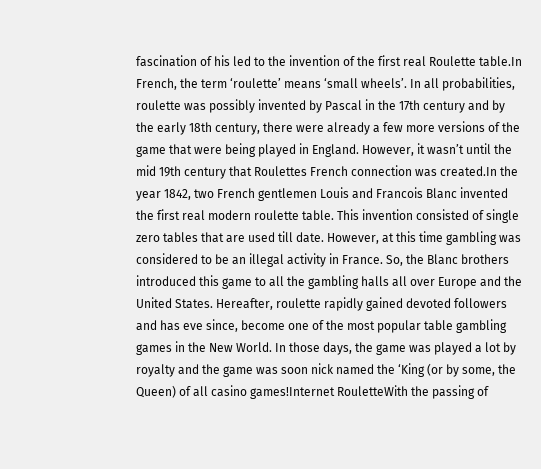fascination of his led to the invention of the first real Roulette table.In French, the term ‘roulette’ means ‘small wheels’. In all probabilities, roulette was possibly invented by Pascal in the 17th century and by the early 18th century, there were already a few more versions of the game that were being played in England. However, it wasn’t until the mid 19th century that Roulettes French connection was created.In the year 1842, two French gentlemen Louis and Francois Blanc invented the first real modern roulette table. This invention consisted of single zero tables that are used till date. However, at this time gambling was considered to be an illegal activity in France. So, the Blanc brothers introduced this game to all the gambling halls all over Europe and the United States. Hereafter, roulette rapidly gained devoted followers and has eve since, become one of the most popular table gambling games in the New World. In those days, the game was played a lot by royalty and the game was soon nick named the ‘King (or by some, the Queen) of all casino games!Internet RouletteWith the passing of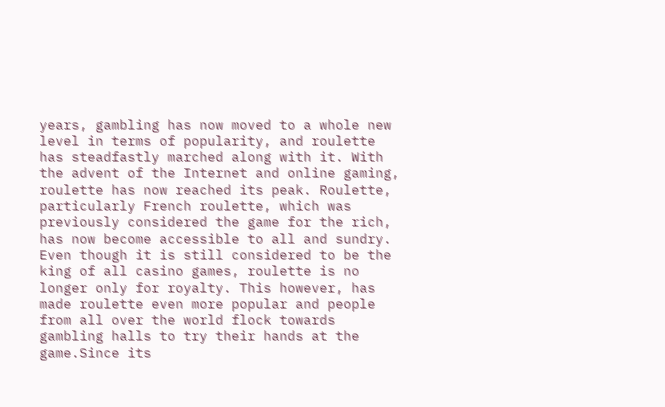years, gambling has now moved to a whole new level in terms of popularity, and roulette has steadfastly marched along with it. With the advent of the Internet and online gaming, roulette has now reached its peak. Roulette, particularly French roulette, which was previously considered the game for the rich, has now become accessible to all and sundry. Even though it is still considered to be the king of all casino games, roulette is no longer only for royalty. This however, has made roulette even more popular and people from all over the world flock towards gambling halls to try their hands at the game.Since its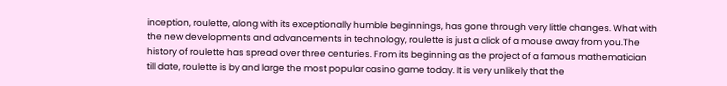inception, roulette, along with its exceptionally humble beginnings, has gone through very little changes. What with the new developments and advancements in technology, roulette is just a click of a mouse away from you.The history of roulette has spread over three centuries. From its beginning as the project of a famous mathematician till date, roulette is by and large the most popular casino game today. It is very unlikely that the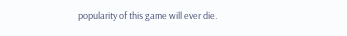popularity of this game will ever die.